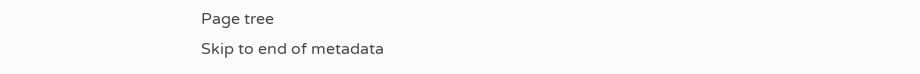Page tree
Skip to end of metadata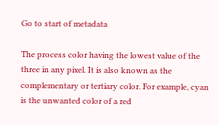Go to start of metadata

The process color having the lowest value of the three in any pixel. It is also known as the complementary or tertiary color. For example, cyan is the unwanted color of a red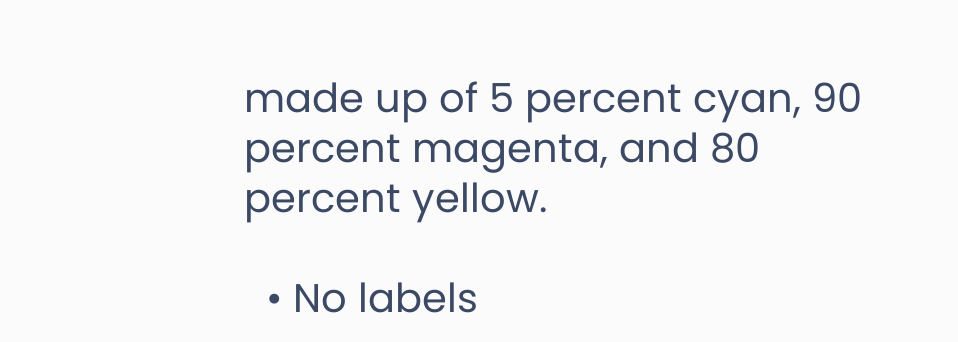made up of 5 percent cyan, 90 percent magenta, and 80 percent yellow.

  • No labels